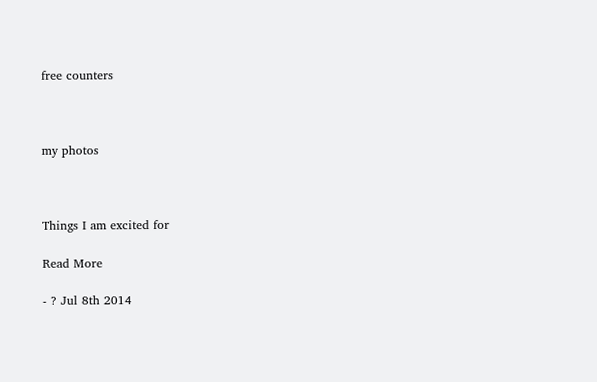free counters



my photos



Things I am excited for

Read More

- ? Jul 8th 2014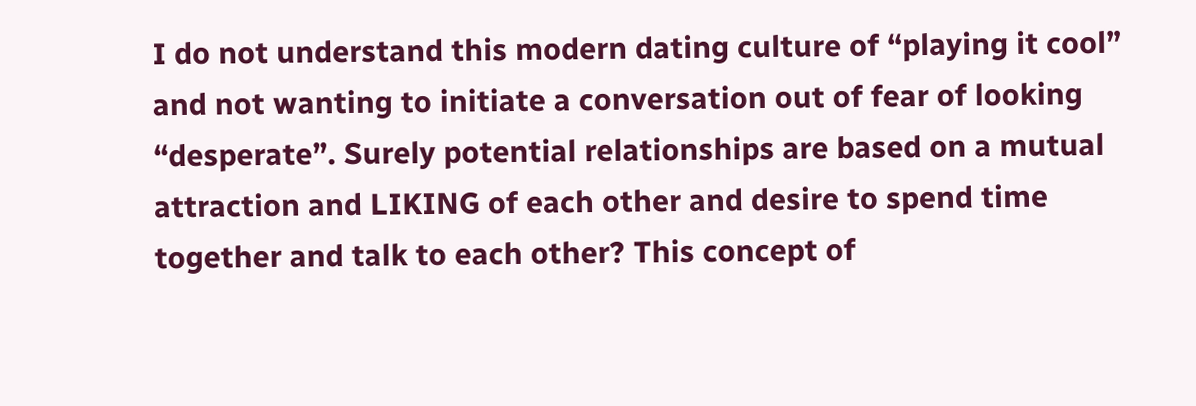I do not understand this modern dating culture of “playing it cool” and not wanting to initiate a conversation out of fear of looking “desperate”. Surely potential relationships are based on a mutual attraction and LIKING of each other and desire to spend time together and talk to each other? This concept of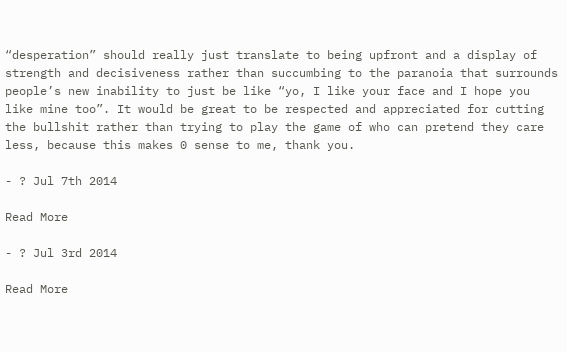“desperation” should really just translate to being upfront and a display of strength and decisiveness rather than succumbing to the paranoia that surrounds people’s new inability to just be like “yo, I like your face and I hope you like mine too”. It would be great to be respected and appreciated for cutting the bullshit rather than trying to play the game of who can pretend they care less, because this makes 0 sense to me, thank you.

- ? Jul 7th 2014

Read More

- ? Jul 3rd 2014

Read More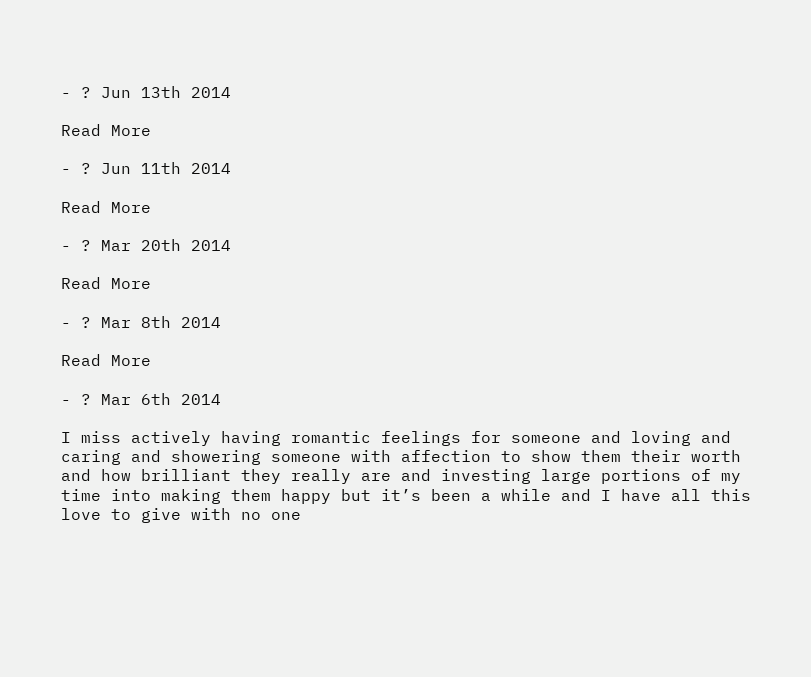- ? Jun 13th 2014

Read More

- ? Jun 11th 2014

Read More

- ? Mar 20th 2014

Read More

- ? Mar 8th 2014

Read More

- ? Mar 6th 2014

I miss actively having romantic feelings for someone and loving and caring and showering someone with affection to show them their worth and how brilliant they really are and investing large portions of my time into making them happy but it’s been a while and I have all this love to give with no one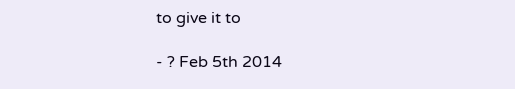to give it to

- ? Feb 5th 2014